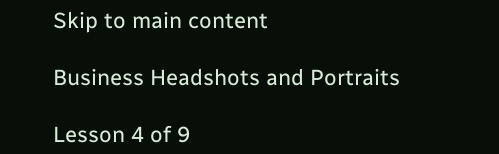Skip to main content

Business Headshots and Portraits

Lesson 4 of 9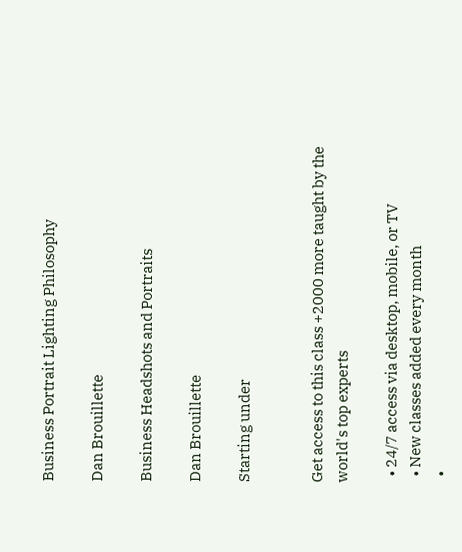Business Portrait Lighting Philosophy

Dan Brouillette

Business Headshots and Portraits

Dan Brouillette

Starting under


Get access to this class +2000 more taught by the world's top experts

  • 24/7 access via desktop, mobile, or TV
  • New classes added every month
  •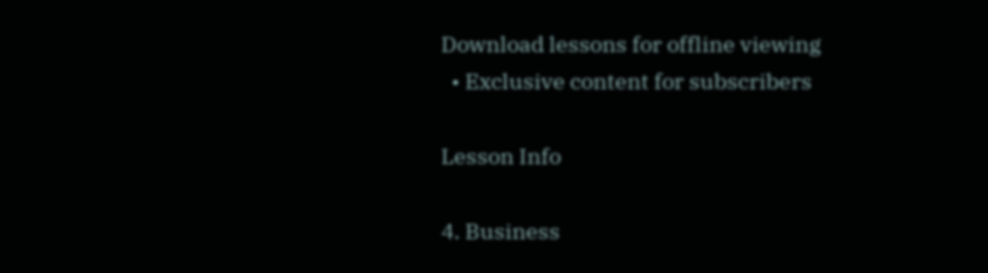Download lessons for offline viewing
  • Exclusive content for subscribers

Lesson Info

4. Business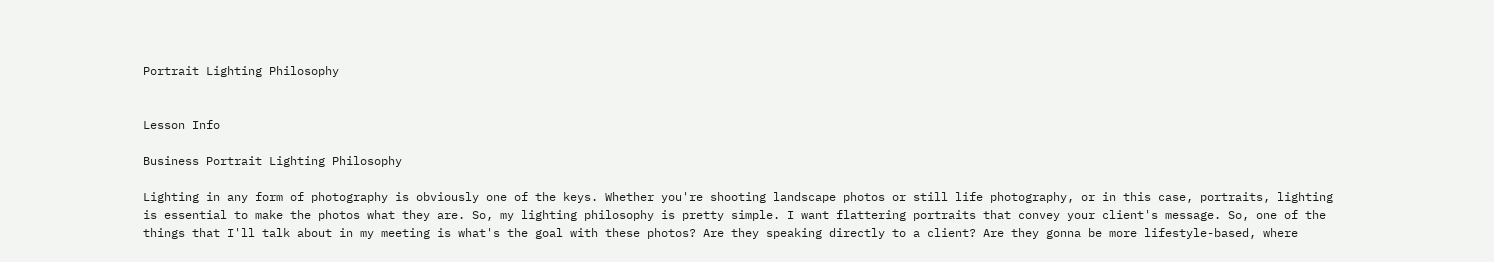Portrait Lighting Philosophy


Lesson Info

Business Portrait Lighting Philosophy

Lighting in any form of photography is obviously one of the keys. Whether you're shooting landscape photos or still life photography, or in this case, portraits, lighting is essential to make the photos what they are. So, my lighting philosophy is pretty simple. I want flattering portraits that convey your client's message. So, one of the things that I'll talk about in my meeting is what's the goal with these photos? Are they speaking directly to a client? Are they gonna be more lifestyle-based, where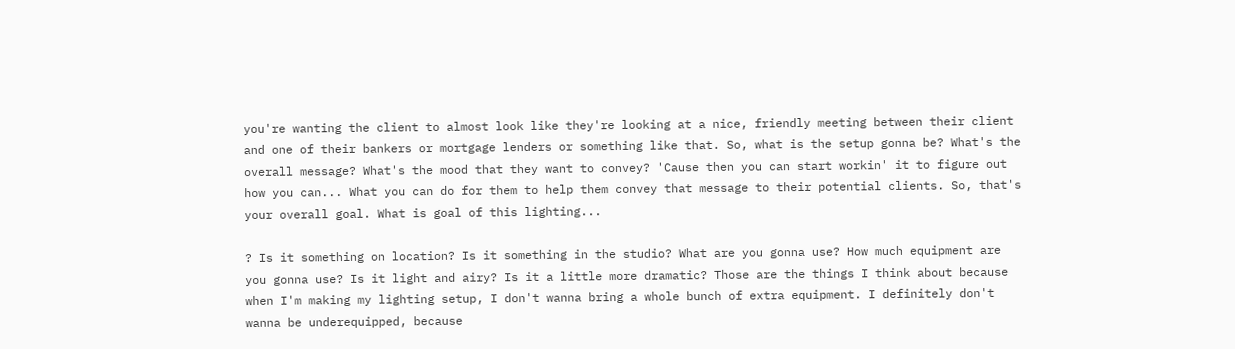you're wanting the client to almost look like they're looking at a nice, friendly meeting between their client and one of their bankers or mortgage lenders or something like that. So, what is the setup gonna be? What's the overall message? What's the mood that they want to convey? 'Cause then you can start workin' it to figure out how you can... What you can do for them to help them convey that message to their potential clients. So, that's your overall goal. What is goal of this lighting...

? Is it something on location? Is it something in the studio? What are you gonna use? How much equipment are you gonna use? Is it light and airy? Is it a little more dramatic? Those are the things I think about because when I'm making my lighting setup, I don't wanna bring a whole bunch of extra equipment. I definitely don't wanna be underequipped, because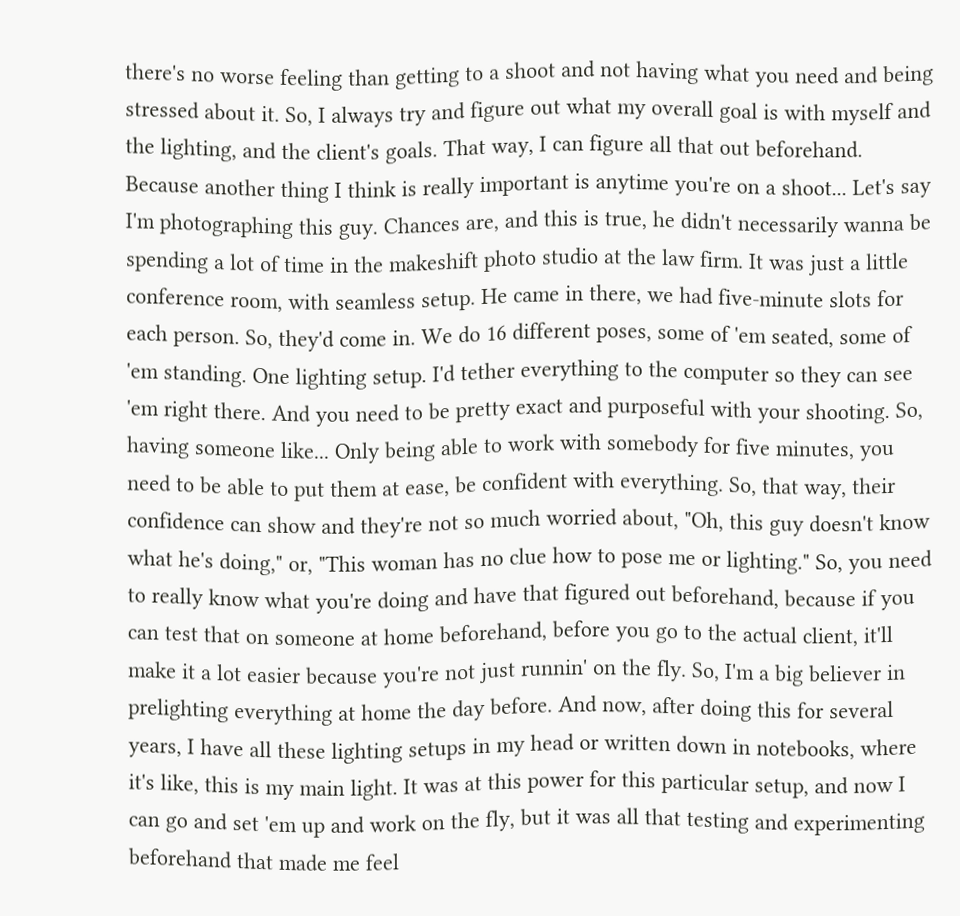there's no worse feeling than getting to a shoot and not having what you need and being stressed about it. So, I always try and figure out what my overall goal is with myself and the lighting, and the client's goals. That way, I can figure all that out beforehand. Because another thing I think is really important is anytime you're on a shoot... Let's say I'm photographing this guy. Chances are, and this is true, he didn't necessarily wanna be spending a lot of time in the makeshift photo studio at the law firm. It was just a little conference room, with seamless setup. He came in there, we had five-minute slots for each person. So, they'd come in. We do 16 different poses, some of 'em seated, some of 'em standing. One lighting setup. I'd tether everything to the computer so they can see 'em right there. And you need to be pretty exact and purposeful with your shooting. So, having someone like... Only being able to work with somebody for five minutes, you need to be able to put them at ease, be confident with everything. So, that way, their confidence can show and they're not so much worried about, "Oh, this guy doesn't know what he's doing," or, "This woman has no clue how to pose me or lighting." So, you need to really know what you're doing and have that figured out beforehand, because if you can test that on someone at home beforehand, before you go to the actual client, it'll make it a lot easier because you're not just runnin' on the fly. So, I'm a big believer in prelighting everything at home the day before. And now, after doing this for several years, I have all these lighting setups in my head or written down in notebooks, where it's like, this is my main light. It was at this power for this particular setup, and now I can go and set 'em up and work on the fly, but it was all that testing and experimenting beforehand that made me feel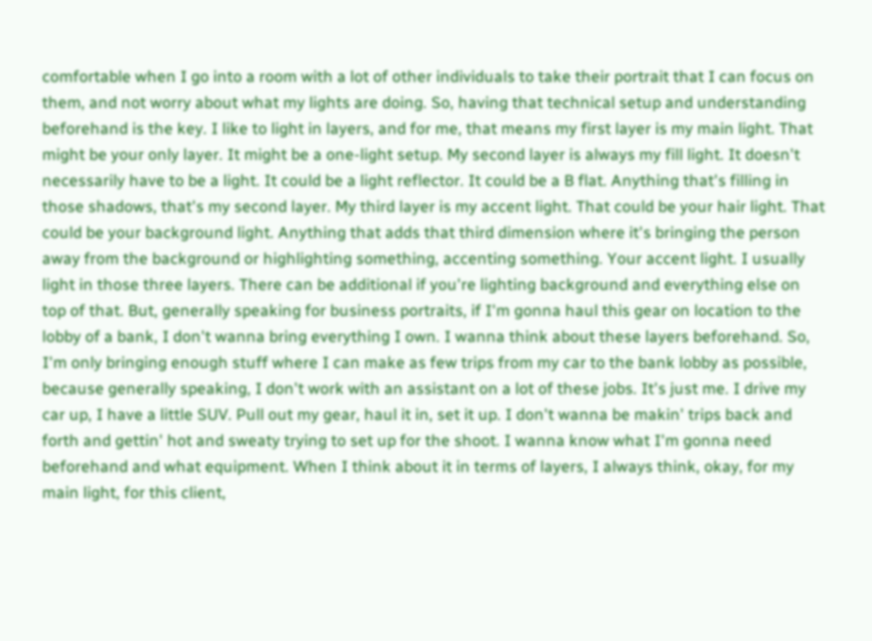comfortable when I go into a room with a lot of other individuals to take their portrait that I can focus on them, and not worry about what my lights are doing. So, having that technical setup and understanding beforehand is the key. I like to light in layers, and for me, that means my first layer is my main light. That might be your only layer. It might be a one-light setup. My second layer is always my fill light. It doesn't necessarily have to be a light. It could be a light reflector. It could be a B flat. Anything that's filling in those shadows, that's my second layer. My third layer is my accent light. That could be your hair light. That could be your background light. Anything that adds that third dimension where it's bringing the person away from the background or highlighting something, accenting something. Your accent light. I usually light in those three layers. There can be additional if you're lighting background and everything else on top of that. But, generally speaking for business portraits, if I'm gonna haul this gear on location to the lobby of a bank, I don't wanna bring everything I own. I wanna think about these layers beforehand. So, I'm only bringing enough stuff where I can make as few trips from my car to the bank lobby as possible, because generally speaking, I don't work with an assistant on a lot of these jobs. It's just me. I drive my car up, I have a little SUV. Pull out my gear, haul it in, set it up. I don't wanna be makin' trips back and forth and gettin' hot and sweaty trying to set up for the shoot. I wanna know what I'm gonna need beforehand and what equipment. When I think about it in terms of layers, I always think, okay, for my main light, for this client,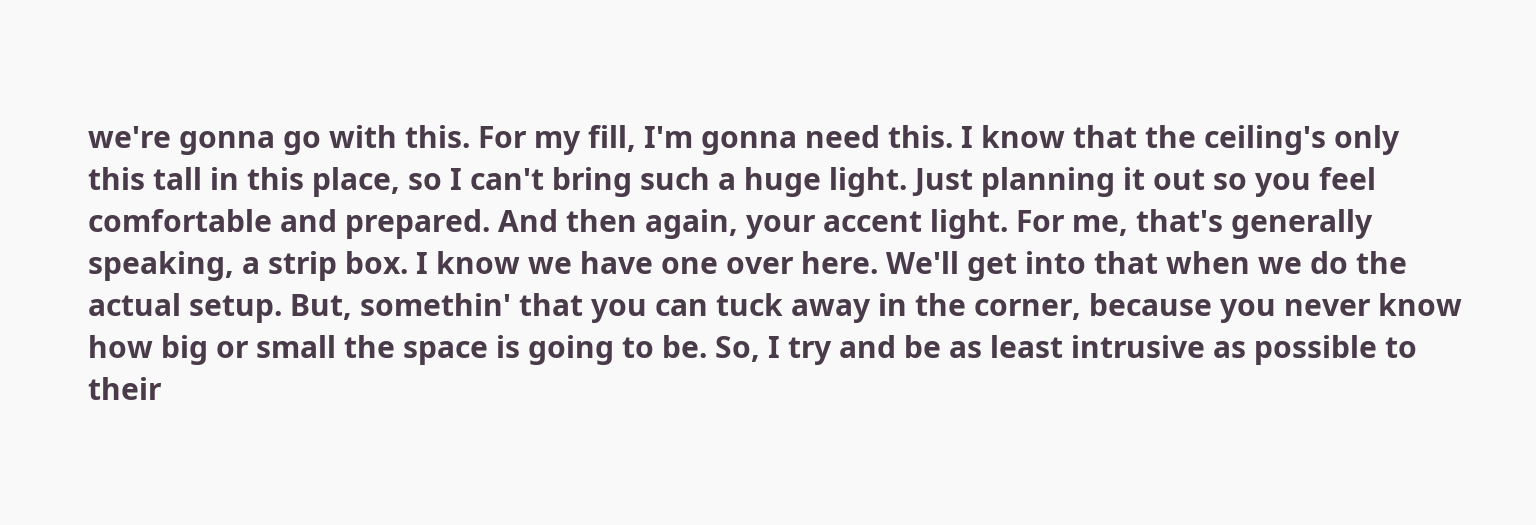we're gonna go with this. For my fill, I'm gonna need this. I know that the ceiling's only this tall in this place, so I can't bring such a huge light. Just planning it out so you feel comfortable and prepared. And then again, your accent light. For me, that's generally speaking, a strip box. I know we have one over here. We'll get into that when we do the actual setup. But, somethin' that you can tuck away in the corner, because you never know how big or small the space is going to be. So, I try and be as least intrusive as possible to their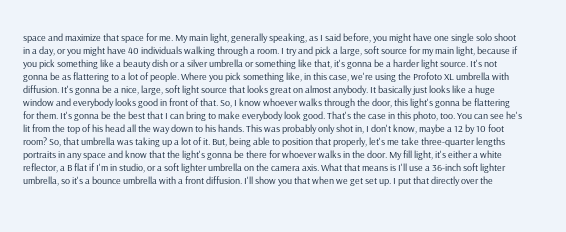space and maximize that space for me. My main light, generally speaking, as I said before, you might have one single solo shoot in a day, or you might have 40 individuals walking through a room. I try and pick a large, soft source for my main light, because if you pick something like a beauty dish or a silver umbrella or something like that, it's gonna be a harder light source. It's not gonna be as flattering to a lot of people. Where you pick something like, in this case, we're using the Profoto XL umbrella with diffusion. It's gonna be a nice, large, soft light source that looks great on almost anybody. It basically just looks like a huge window and everybody looks good in front of that. So, I know whoever walks through the door, this light's gonna be flattering for them. It's gonna be the best that I can bring to make everybody look good. That's the case in this photo, too. You can see he's lit from the top of his head all the way down to his hands. This was probably only shot in, I don't know, maybe a 12 by 10 foot room? So, that umbrella was taking up a lot of it. But, being able to position that properly, let's me take three-quarter lengths portraits in any space and know that the light's gonna be there for whoever walks in the door. My fill light, it's either a white reflector, a B flat if I'm in studio, or a soft lighter umbrella on the camera axis. What that means is I'll use a 36-inch soft lighter umbrella, so it's a bounce umbrella with a front diffusion. I'll show you that when we get set up. I put that directly over the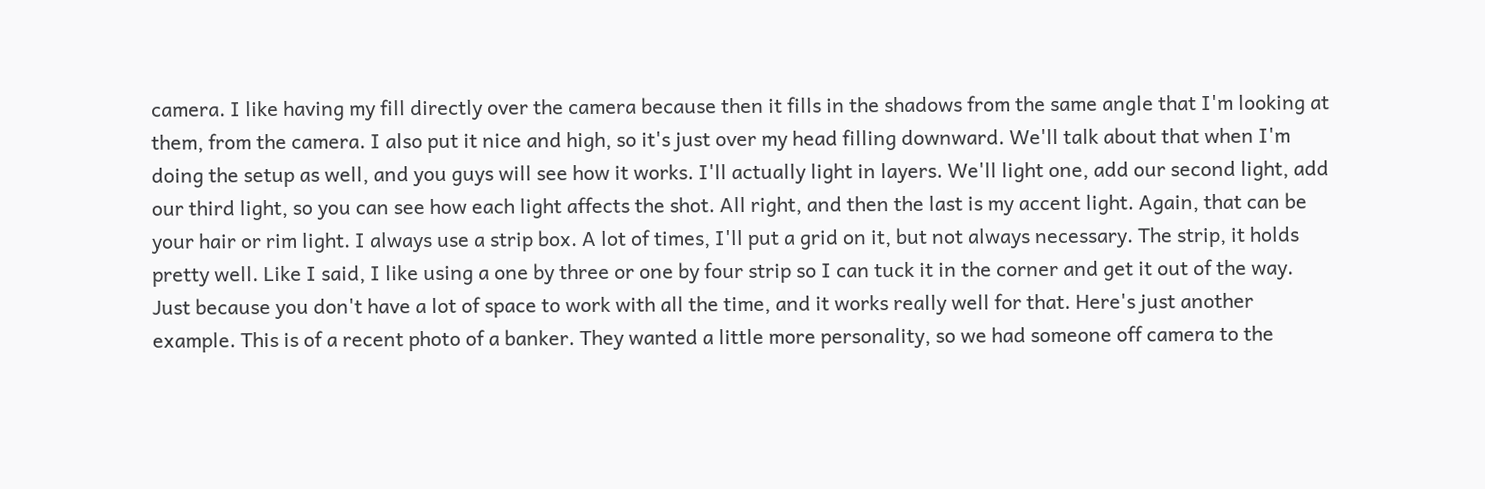camera. I like having my fill directly over the camera because then it fills in the shadows from the same angle that I'm looking at them, from the camera. I also put it nice and high, so it's just over my head filling downward. We'll talk about that when I'm doing the setup as well, and you guys will see how it works. I'll actually light in layers. We'll light one, add our second light, add our third light, so you can see how each light affects the shot. All right, and then the last is my accent light. Again, that can be your hair or rim light. I always use a strip box. A lot of times, I'll put a grid on it, but not always necessary. The strip, it holds pretty well. Like I said, I like using a one by three or one by four strip so I can tuck it in the corner and get it out of the way. Just because you don't have a lot of space to work with all the time, and it works really well for that. Here's just another example. This is of a recent photo of a banker. They wanted a little more personality, so we had someone off camera to the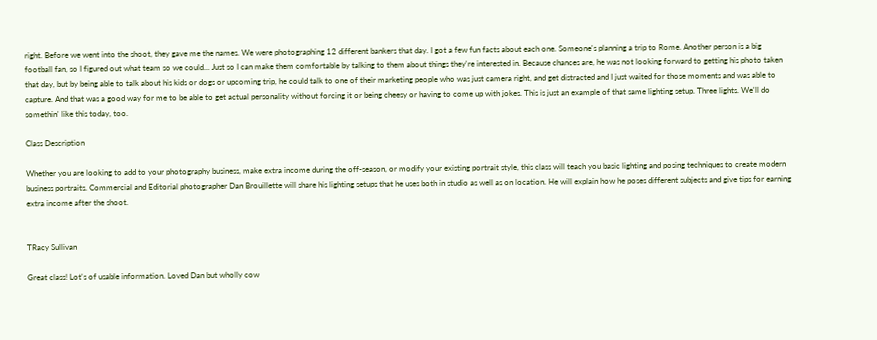right. Before we went into the shoot, they gave me the names. We were photographing 12 different bankers that day. I got a few fun facts about each one. Someone's planning a trip to Rome. Another person is a big football fan, so I figured out what team so we could... Just so I can make them comfortable by talking to them about things they're interested in. Because chances are, he was not looking forward to getting his photo taken that day, but by being able to talk about his kids or dogs or upcoming trip, he could talk to one of their marketing people who was just camera right, and get distracted and I just waited for those moments and was able to capture. And that was a good way for me to be able to get actual personality without forcing it or being cheesy or having to come up with jokes. This is just an example of that same lighting setup. Three lights. We'll do somethin' like this today, too.

Class Description

Whether you are looking to add to your photography business, make extra income during the off-season, or modify your existing portrait style, this class will teach you basic lighting and posing techniques to create modern business portraits. Commercial and Editorial photographer Dan Brouillette will share his lighting setups that he uses both in studio as well as on location. He will explain how he poses different subjects and give tips for earning extra income after the shoot.


TRacy Sullivan

Great class! Lot's of usable information. Loved Dan but wholly cow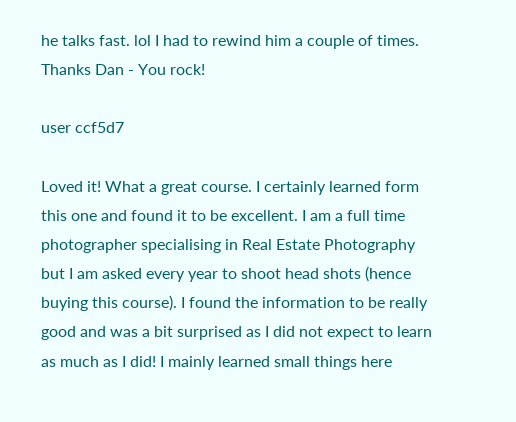he talks fast. lol I had to rewind him a couple of times. Thanks Dan - You rock!

user ccf5d7

Loved it! What a great course. I certainly learned form this one and found it to be excellent. I am a full time photographer specialising in Real Estate Photography but I am asked every year to shoot head shots (hence buying this course). I found the information to be really good and was a bit surprised as I did not expect to learn as much as I did! I mainly learned small things here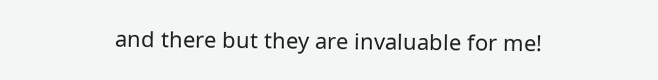and there but they are invaluable for me!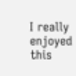I really enjoyed this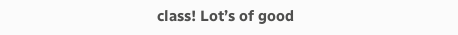class! Lot’s of good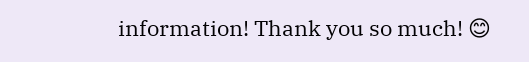information! Thank you so much! 😊